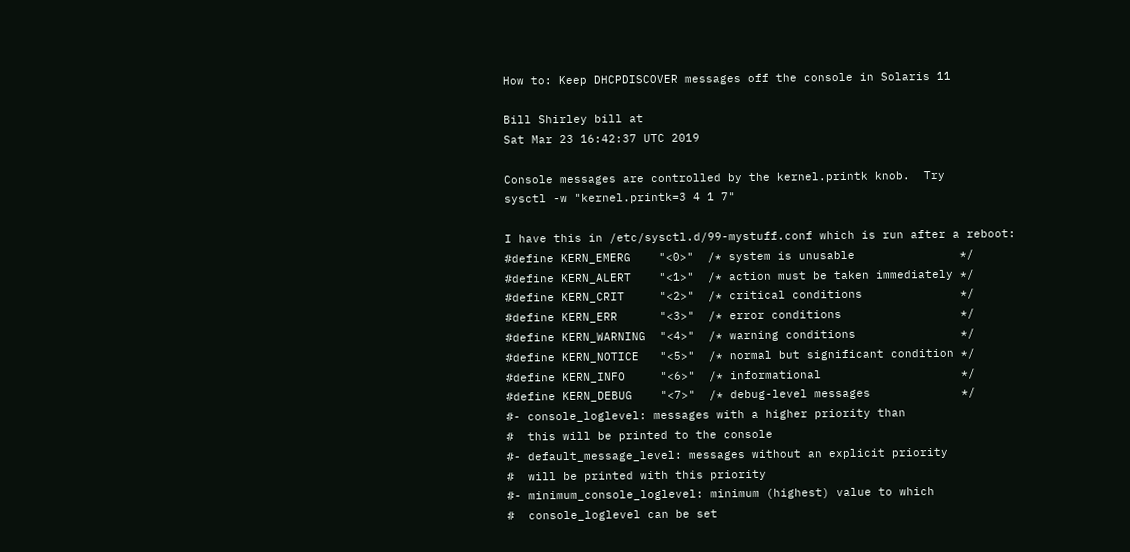How to: Keep DHCPDISCOVER messages off the console in Solaris 11

Bill Shirley bill at
Sat Mar 23 16:42:37 UTC 2019

Console messages are controlled by the kernel.printk knob.  Try
sysctl -w "kernel.printk=3 4 1 7"

I have this in /etc/sysctl.d/99-mystuff.conf which is run after a reboot:
#define KERN_EMERG    "<0>"  /* system is unusable               */
#define KERN_ALERT    "<1>"  /* action must be taken immediately */
#define KERN_CRIT     "<2>"  /* critical conditions              */
#define KERN_ERR      "<3>"  /* error conditions                 */
#define KERN_WARNING  "<4>"  /* warning conditions               */
#define KERN_NOTICE   "<5>"  /* normal but significant condition */
#define KERN_INFO     "<6>"  /* informational                    */
#define KERN_DEBUG    "<7>"  /* debug-level messages             */
#- console_loglevel: messages with a higher priority than
#  this will be printed to the console
#- default_message_level: messages without an explicit priority
#  will be printed with this priority
#- minimum_console_loglevel: minimum (highest) value to which
#  console_loglevel can be set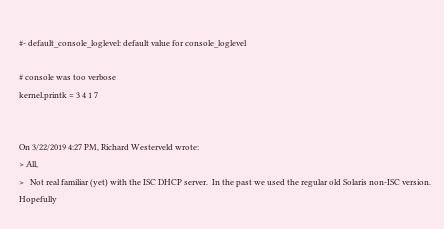#- default_console_loglevel: default value for console_loglevel

# console was too verbose
kernel.printk = 3 4 1 7


On 3/22/2019 4:27 PM, Richard Westerveld wrote:
> All,
>   Not real familiar (yet) with the ISC DHCP server.  In the past we used the regular old Solaris non-ISC version.  Hopefully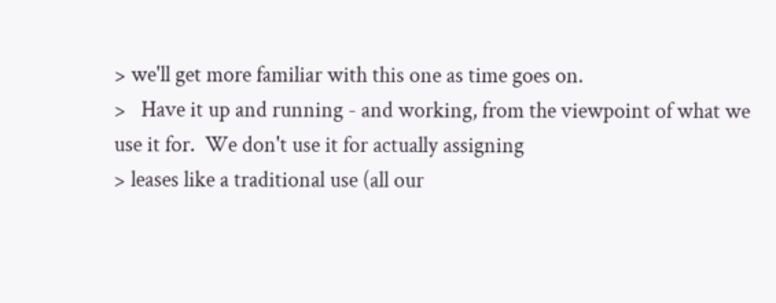> we'll get more familiar with this one as time goes on.
>   Have it up and running - and working, from the viewpoint of what we use it for.  We don't use it for actually assigning
> leases like a traditional use (all our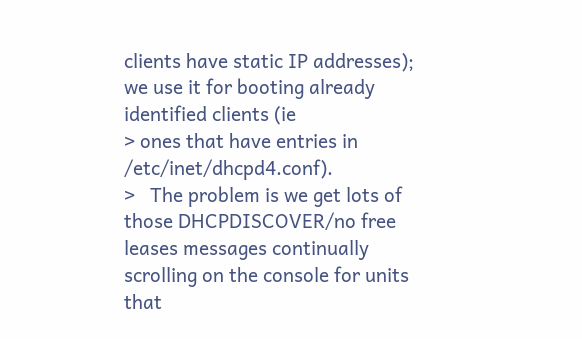clients have static IP addresses); we use it for booting already identified clients (ie
> ones that have entries in /etc/inet/dhcpd4.conf).
>   The problem is we get lots of those DHCPDISCOVER/no free leases messages continually scrolling on the console for units that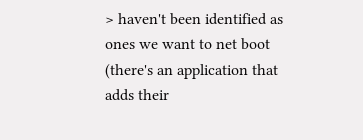> haven't been identified as ones we want to net boot (there's an application that adds their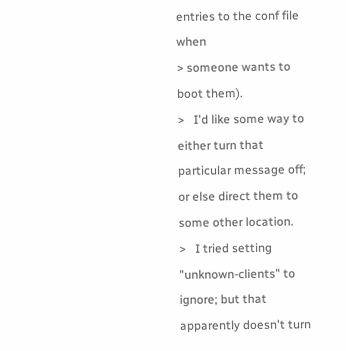entries to the conf file when
> someone wants to boot them).
>   I'd like some way to either turn that particular message off; or else direct them to some other location.
>   I tried setting "unknown-clients" to ignore; but that apparently doesn't turn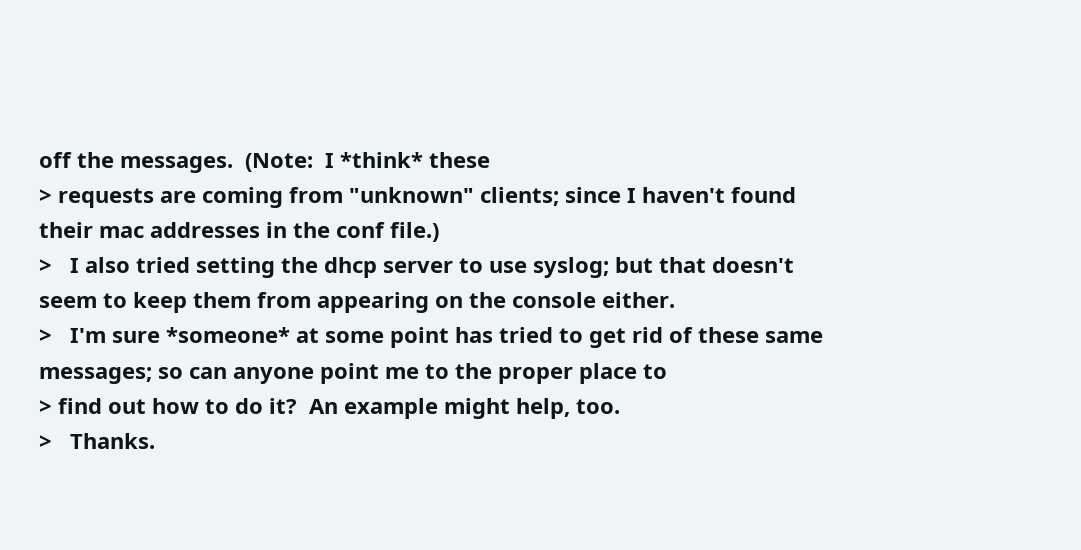off the messages.  (Note:  I *think* these
> requests are coming from "unknown" clients; since I haven't found their mac addresses in the conf file.)
>   I also tried setting the dhcp server to use syslog; but that doesn't seem to keep them from appearing on the console either.
>   I'm sure *someone* at some point has tried to get rid of these same messages; so can anyone point me to the proper place to
> find out how to do it?  An example might help, too.
>   Thanks.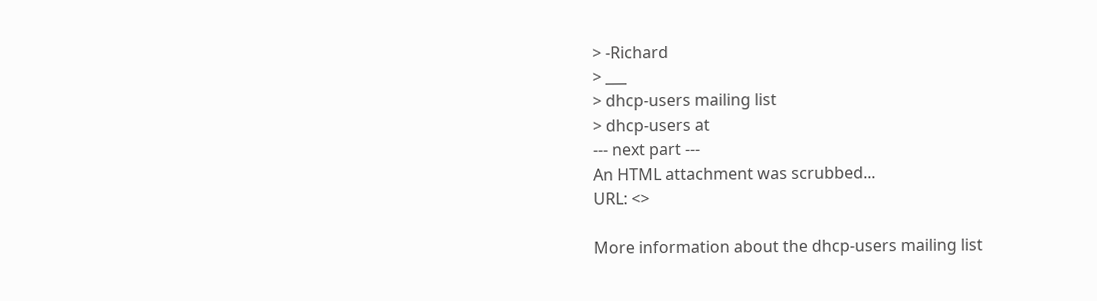> -Richard
> ___
> dhcp-users mailing list
> dhcp-users at
--- next part ---
An HTML attachment was scrubbed...
URL: <>

More information about the dhcp-users mailing list